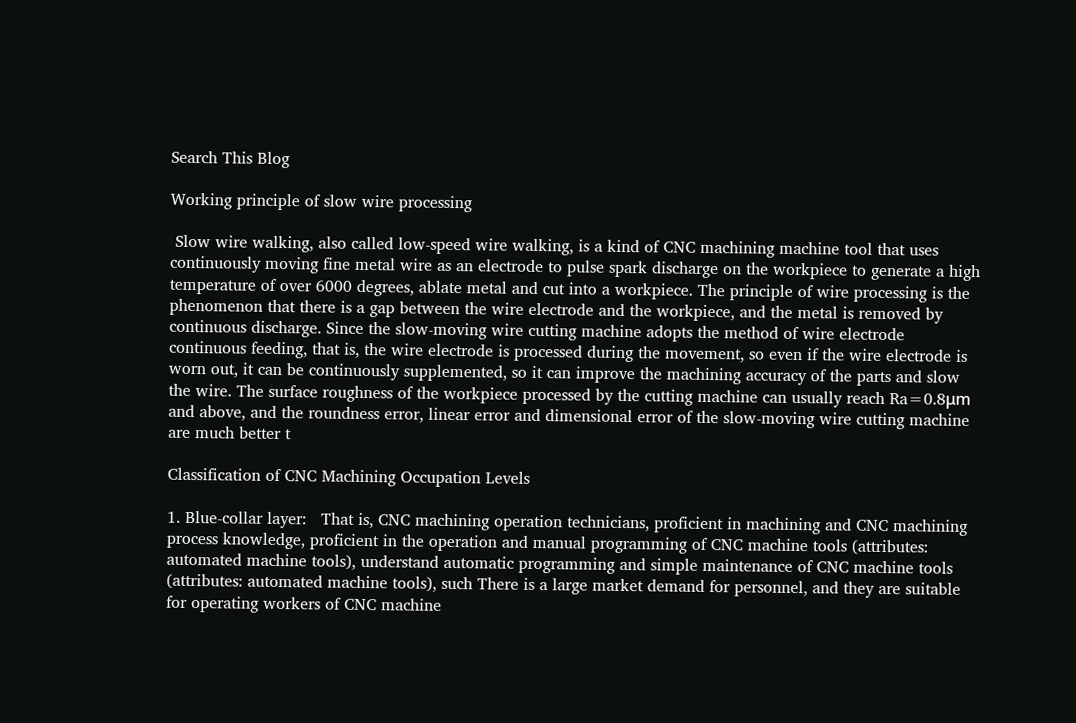Search This Blog

Working principle of slow wire processing

 Slow wire walking, also called low-speed wire walking, is a kind of CNC machining machine tool that uses continuously moving fine metal wire as an electrode to pulse spark discharge on the workpiece to generate a high temperature of over 6000 degrees, ablate metal and cut into a workpiece. The principle of wire processing is the phenomenon that there is a gap between the wire electrode and the workpiece, and the metal is removed by continuous discharge. Since the slow-moving wire cutting machine adopts the method of wire electrode continuous feeding, that is, the wire electrode is processed during the movement, so even if the wire electrode is worn out, it can be continuously supplemented, so it can improve the machining accuracy of the parts and slow the wire. The surface roughness of the workpiece processed by the cutting machine can usually reach Ra=0.8μm and above, and the roundness error, linear error and dimensional error of the slow-moving wire cutting machine are much better t

Classification of CNC Machining Occupation Levels

1. Blue-collar layer:   That is, CNC machining operation technicians, proficient in machining and CNC machining process knowledge, proficient in the operation and manual programming of CNC machine tools (attributes: automated machine tools), understand automatic programming and simple maintenance of CNC machine tools (attributes: automated machine tools), such There is a large market demand for personnel, and they are suitable for operating workers of CNC machine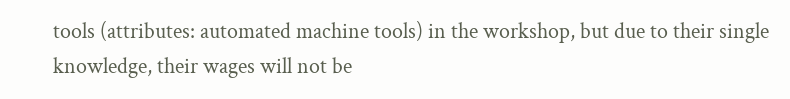tools (attributes: automated machine tools) in the workshop, but due to their single knowledge, their wages will not be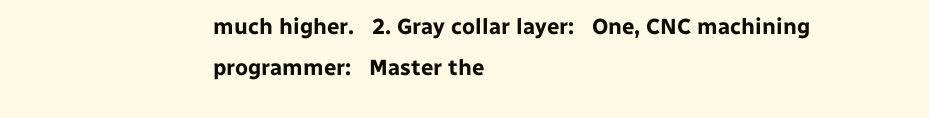much higher.   2. Gray collar layer:   One, CNC machining programmer:   Master the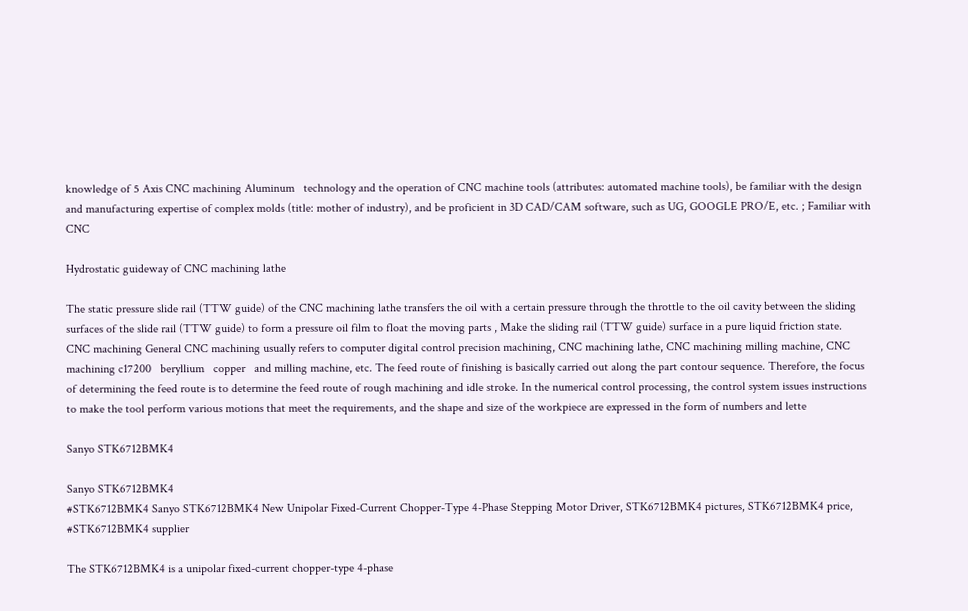knowledge of 5 Axis CNC machining Aluminum   technology and the operation of CNC machine tools (attributes: automated machine tools), be familiar with the design and manufacturing expertise of complex molds (title: mother of industry), and be proficient in 3D CAD/CAM software, such as UG, GOOGLE PRO/E, etc. ; Familiar with CNC

Hydrostatic guideway of CNC machining lathe

The static pressure slide rail (TTW guide) of the CNC machining lathe transfers the oil with a certain pressure through the throttle to the oil cavity between the sliding surfaces of the slide rail (TTW guide) to form a pressure oil film to float the moving parts , Make the sliding rail (TTW guide) surface in a pure liquid friction state.   CNC machining General CNC machining usually refers to computer digital control precision machining, CNC machining lathe, CNC machining milling machine, CNC machining c17200   beryllium   copper   and milling machine, etc. The feed route of finishing is basically carried out along the part contour sequence. Therefore, the focus of determining the feed route is to determine the feed route of rough machining and idle stroke. In the numerical control processing, the control system issues instructions to make the tool perform various motions that meet the requirements, and the shape and size of the workpiece are expressed in the form of numbers and lette

Sanyo STK6712BMK4

Sanyo STK6712BMK4
#STK6712BMK4 Sanyo STK6712BMK4 New Unipolar Fixed-Current Chopper-Type 4-Phase Stepping Motor Driver, STK6712BMK4 pictures, STK6712BMK4 price, #STK6712BMK4 supplier

The STK6712BMK4 is a unipolar fixed-current chopper-type 4-phase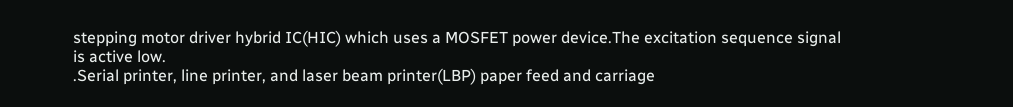stepping motor driver hybrid IC(HIC) which uses a MOSFET power device.The excitation sequence signal is active low.
.Serial printer, line printer, and laser beam printer(LBP) paper feed and carriage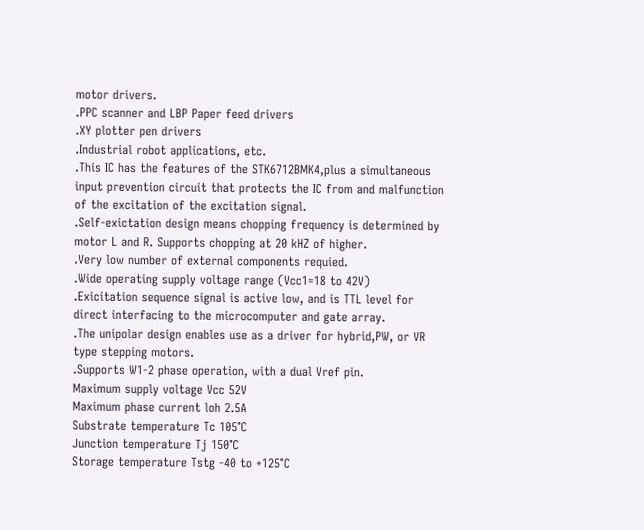motor drivers.
.PPC scanner and LBP Paper feed drivers
.XY plotter pen drivers
.Industrial robot applications, etc.
.This IC has the features of the STK6712BMK4,plus a simultaneous input prevention circuit that protects the IC from and malfunction of the excitation of the excitation signal.
.Self-exictation design means chopping frequency is determined by motor L and R. Supports chopping at 20 kHZ of higher.
.Very low number of external components requied.
.Wide operating supply voltage range (Vcc1=18 to 42V)
.Exicitation sequence signal is active low, and is TTL level for direct interfacing to the microcomputer and gate array.
.The unipolar design enables use as a driver for hybrid,PW, or VR type stepping motors.
.Supports W1-2 phase operation, with a dual Vref pin.
Maximum supply voltage Vcc 52V
Maximum phase current loh 2.5A
Substrate temperature Tc 105℃
Junction temperature Tj 150℃
Storage temperature Tstg -40 to +125°C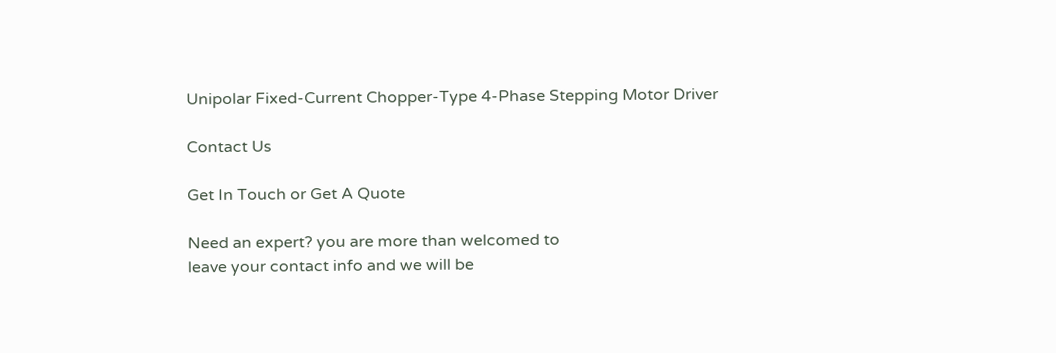Unipolar Fixed-Current Chopper-Type 4-Phase Stepping Motor Driver

Contact Us

Get In Touch or Get A Quote

Need an expert? you are more than welcomed to
leave your contact info and we will be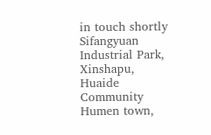in touch shortly
Sifangyuan Industrial Park, Xinshapu, Huaide Community
Humen town,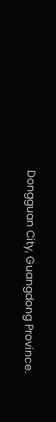Dongguan City, Guangdong Province.